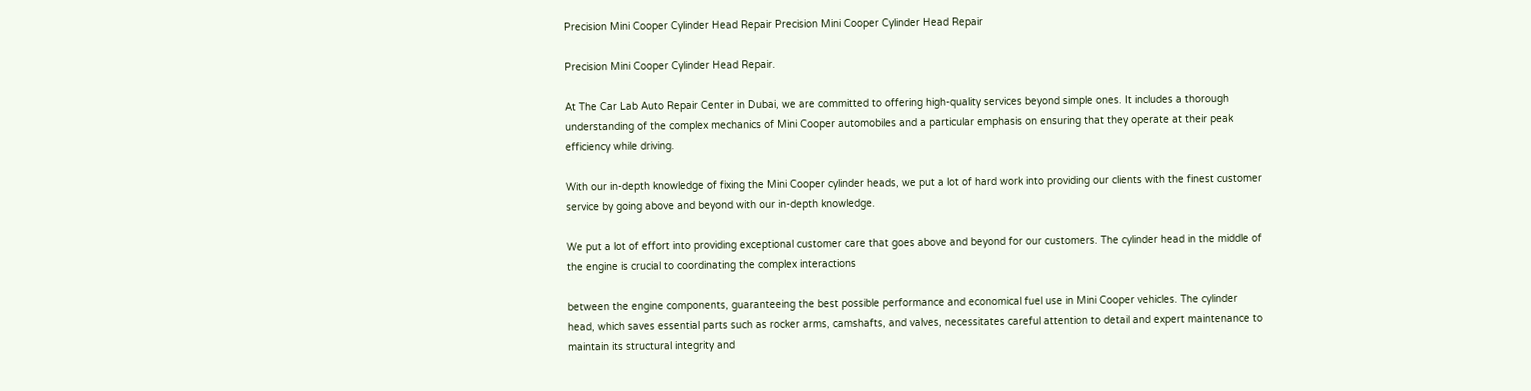Precision Mini Cooper Cylinder Head Repair Precision Mini Cooper Cylinder Head Repair

Precision Mini Cooper Cylinder Head Repair.

At The Car Lab Auto Repair Center in Dubai, we are committed to offering high-quality services beyond simple ones. It includes a thorough understanding of the complex mechanics of Mini Cooper automobiles and a particular emphasis on ensuring that they operate at their peak efficiency while driving.

With our in-depth knowledge of fixing the Mini Cooper cylinder heads, we put a lot of hard work into providing our clients with the finest customer service by going above and beyond with our in-depth knowledge.

We put a lot of effort into providing exceptional customer care that goes above and beyond for our customers. The cylinder head in the middle of the engine is crucial to coordinating the complex interactions

between the engine components, guaranteeing the best possible performance and economical fuel use in Mini Cooper vehicles. The cylinder head, which saves essential parts such as rocker arms, camshafts, and valves, necessitates careful attention to detail and expert maintenance to maintain its structural integrity and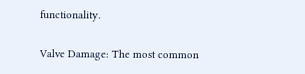functionality.

Valve Damage: The most common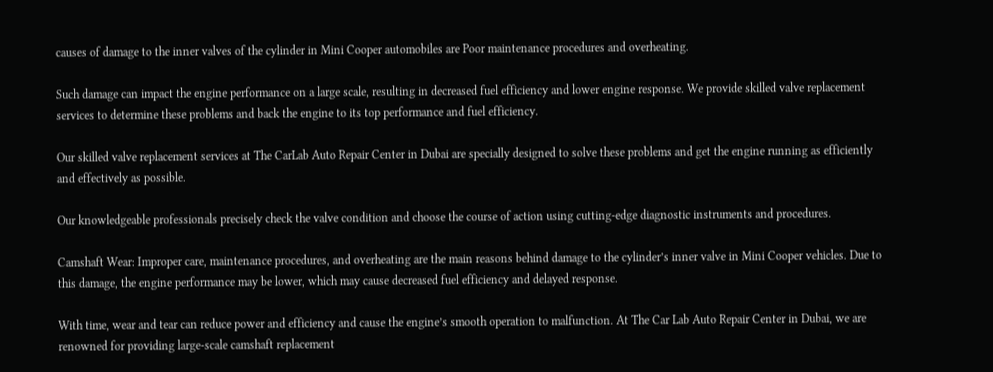causes of damage to the inner valves of the cylinder in Mini Cooper automobiles are Poor maintenance procedures and overheating.

Such damage can impact the engine performance on a large scale, resulting in decreased fuel efficiency and lower engine response. We provide skilled valve replacement services to determine these problems and back the engine to its top performance and fuel efficiency.

Our skilled valve replacement services at The CarLab Auto Repair Center in Dubai are specially designed to solve these problems and get the engine running as efficiently and effectively as possible.

Our knowledgeable professionals precisely check the valve condition and choose the course of action using cutting-edge diagnostic instruments and procedures.

Camshaft Wear: Improper care, maintenance procedures, and overheating are the main reasons behind damage to the cylinder’s inner valve in Mini Cooper vehicles. Due to this damage, the engine performance may be lower, which may cause decreased fuel efficiency and delayed response.

With time, wear and tear can reduce power and efficiency and cause the engine’s smooth operation to malfunction. At The Car Lab Auto Repair Center in Dubai, we are renowned for providing large-scale camshaft replacement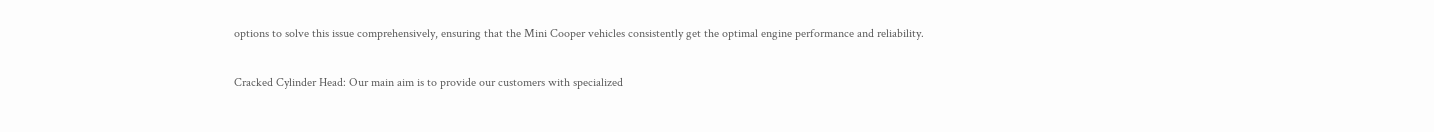options to solve this issue comprehensively, ensuring that the Mini Cooper vehicles consistently get the optimal engine performance and reliability.

Cracked Cylinder Head: Our main aim is to provide our customers with specialized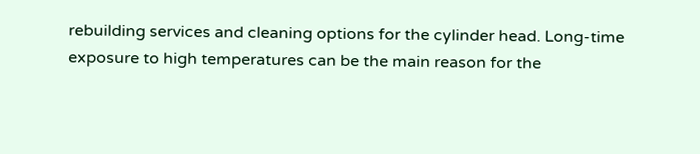rebuilding services and cleaning options for the cylinder head. Long-time exposure to high temperatures can be the main reason for the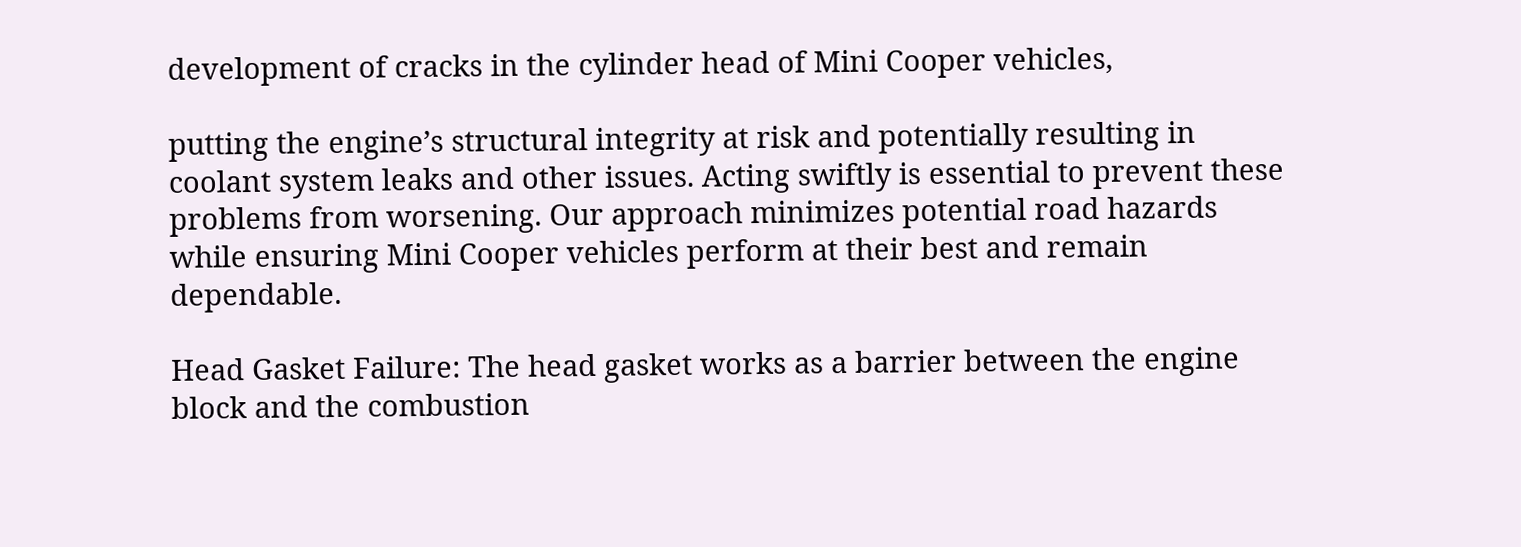development of cracks in the cylinder head of Mini Cooper vehicles,

putting the engine’s structural integrity at risk and potentially resulting in coolant system leaks and other issues. Acting swiftly is essential to prevent these problems from worsening. Our approach minimizes potential road hazards while ensuring Mini Cooper vehicles perform at their best and remain dependable.

Head Gasket Failure: The head gasket works as a barrier between the engine block and the combustion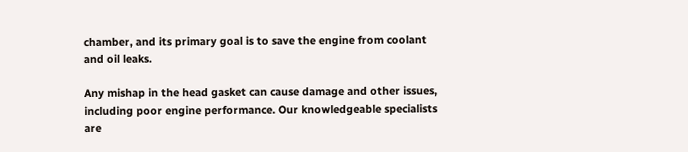chamber, and its primary goal is to save the engine from coolant and oil leaks.

Any mishap in the head gasket can cause damage and other issues, including poor engine performance. Our knowledgeable specialists are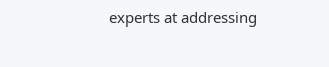experts at addressing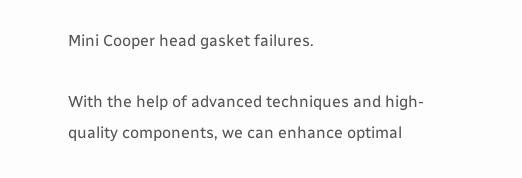Mini Cooper head gasket failures.

With the help of advanced techniques and high-quality components, we can enhance optimal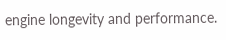engine longevity and performance.